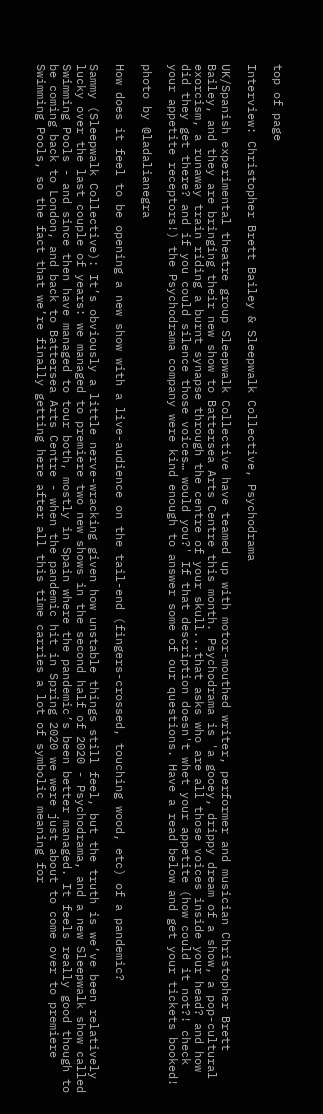top of page

Interview: Christopher Brett Bailey & Sleepwalk Collective, Psychodrama

UK/Spanish experimental theatre group Sleepwalk Collective have teamed up with motor-mouthed writer, performer and musician Christopher Brett Bailey, and they are bringing their new show to Battersea Arts Centre this month. Psychodrama is 'a gooey, drippy dream of a show, a pop-cultural exorcism, a runaway train riding a burnt synapse through the centre of your skull...that asks who are all those voices inside your head? and how did they get there? and if you could silence those voices… would you?' If that description doesn't whet your appetite (how could it not?! check your appetite receptors!) the Psychodrama company were kind enough to answer some of our questions. Have a read below and get your tickets booked!

photo by @ladalianegra

How does it feel to be opening a new show with a live-audience on the tail-end (fingers-crossed, touching wood, etc) of a pandemic?

Sammy (Sleepwalk Collective): It’s obviously a little nerve-wracking given how unstable things still feel, but the truth is we’ve been relatively lucky over the last couple of years: we managed to premiere two new shows in the second half of 2020 - Psychodrama, and a new Sleepwalk show called Swimming Pools - and since then have managed to tour both, mostly in Spain where the pandemic’s been better managed. It feels really good though to be coming back to London, and back to Battersea Arts Centre - when the pandemic hit in Spring 2020 we were just about to come over to premiere Swimming Pools, so the fact that we’re finally getting here after all this time carries a lot of symbolic meaning for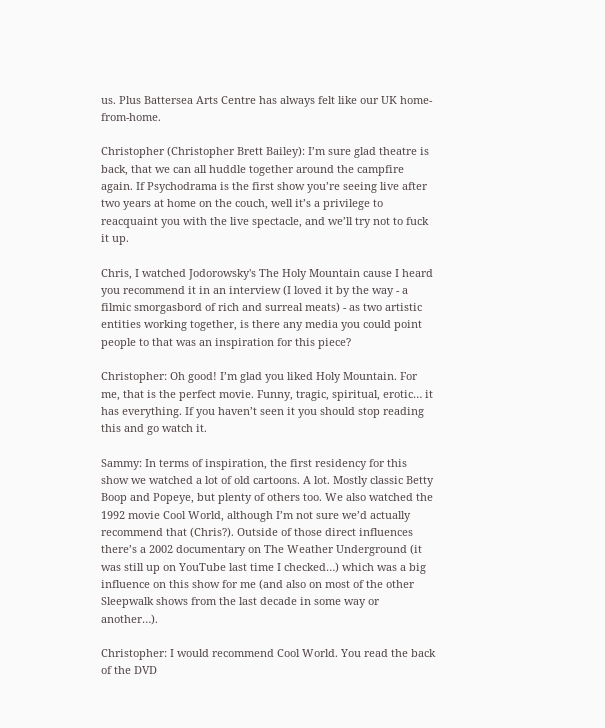us. Plus Battersea Arts Centre has always felt like our UK home-from-home.

Christopher (Christopher Brett Bailey): I’m sure glad theatre is back, that we can all huddle together around the campfire again. If Psychodrama is the first show you’re seeing live after two years at home on the couch, well it’s a privilege to reacquaint you with the live spectacle, and we’ll try not to fuck it up.

Chris, I watched Jodorowsky's The Holy Mountain cause I heard you recommend it in an interview (I loved it by the way - a filmic smorgasbord of rich and surreal meats) - as two artistic entities working together, is there any media you could point people to that was an inspiration for this piece?

Christopher: Oh good! I’m glad you liked Holy Mountain. For me, that is the perfect movie. Funny, tragic, spiritual, erotic… it has everything. If you haven’t seen it you should stop reading this and go watch it.

Sammy: In terms of inspiration, the first residency for this show we watched a lot of old cartoons. A lot. Mostly classic Betty Boop and Popeye, but plenty of others too. We also watched the 1992 movie Cool World, although I’m not sure we’d actually recommend that (Chris?). Outside of those direct influences there’s a 2002 documentary on The Weather Underground (it was still up on YouTube last time I checked…) which was a big influence on this show for me (and also on most of the other Sleepwalk shows from the last decade in some way or another…).

Christopher: I would recommend Cool World. You read the back of the DVD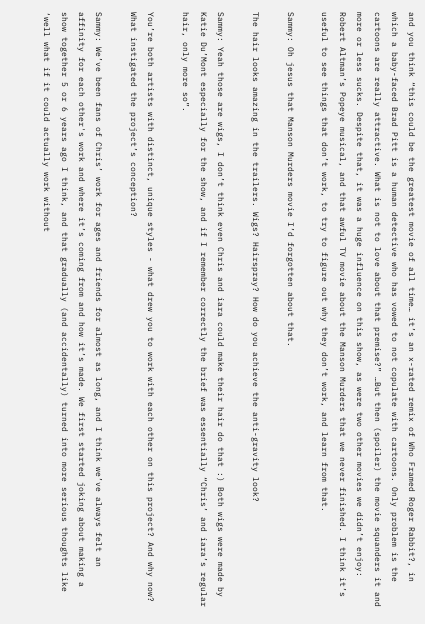and you think “this could be the greatest movie of all time… it’s an x-rated remix of Who Framed Roger Rabbit?, in which a baby-faced Brad Pitt is a human detective who has vowed to not copulate with cartoons. Only problem is the cartoons are really attractive. What is not to love about that premise?” …But then (spoiler) the movie squanders it and more or less sucks. Despite that, it was a huge influence on this show, as were two other movies we didn’t enjoy: Robert Altman’s Popeye musical, and that awful TV movie about the Manson Murders that we never finished. I think it’s useful to see things that don’t work, to try to figure out why they don’t work, and learn from that.

Sammy: Oh jesus that Manson Murders movie I’d forgotten about that.

The hair looks amazing in the trailers. Wigs? Hairspray? How do you achieve the anti-gravity look?

Sammy: Yeah those are wigs, I don’t think even Chris and iara could make their hair do that :) Both wigs were made by Katie Du’Mont especially for the show, and if I remember correctly the brief was essentially “Chris’ and iara’s regular hair, only more so”.

You’re both artists with distinct, unique styles - what drew you to work with each other on this project? And why now? What instigated the project’s conception?

Sammy: We’ve been fans of Chris’ work for ages and friends for almost as long, and I think we’ve always felt an affinity for each other's work and where it’s coming from and how it’s made. We first started joking about making a show together 5 or 6 years ago I think, and that gradually (and accidentally) turned into more serious thoughts like ‘well what if it could actually work without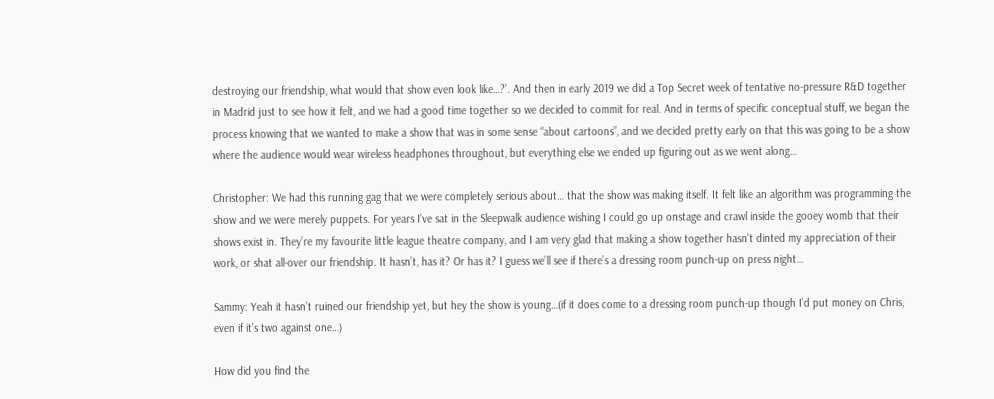destroying our friendship, what would that show even look like…?’. And then in early 2019 we did a Top Secret week of tentative no-pressure R&D together in Madrid just to see how it felt, and we had a good time together so we decided to commit for real. And in terms of specific conceptual stuff, we began the process knowing that we wanted to make a show that was in some sense “about cartoons”, and we decided pretty early on that this was going to be a show where the audience would wear wireless headphones throughout, but everything else we ended up figuring out as we went along…

Christopher: We had this running gag that we were completely serious about… that the show was making itself. It felt like an algorithm was programming the show and we were merely puppets. For years I’ve sat in the Sleepwalk audience wishing I could go up onstage and crawl inside the gooey womb that their shows exist in. They’re my favourite little league theatre company, and I am very glad that making a show together hasn’t dinted my appreciation of their work, or shat all-over our friendship. It hasn’t, has it? Or has it? I guess we’ll see if there’s a dressing room punch-up on press night…

Sammy: Yeah it hasn’t ruined our friendship yet, but hey the show is young…(if it does come to a dressing room punch-up though I’d put money on Chris, even if it’s two against one…)

How did you find the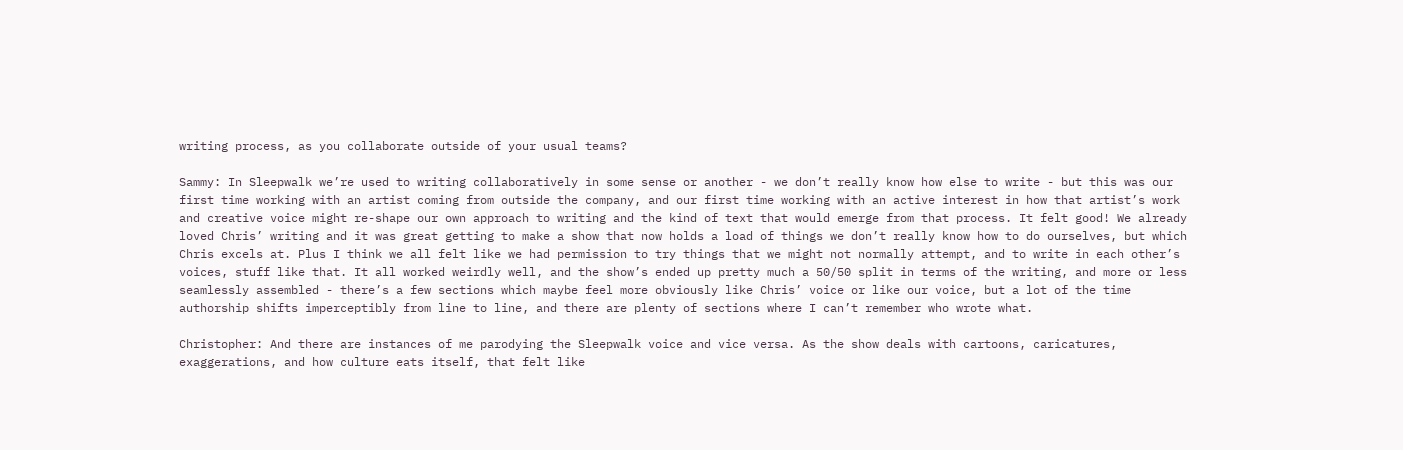writing process, as you collaborate outside of your usual teams?

Sammy: In Sleepwalk we’re used to writing collaboratively in some sense or another - we don’t really know how else to write - but this was our first time working with an artist coming from outside the company, and our first time working with an active interest in how that artist’s work and creative voice might re-shape our own approach to writing and the kind of text that would emerge from that process. It felt good! We already loved Chris’ writing and it was great getting to make a show that now holds a load of things we don’t really know how to do ourselves, but which Chris excels at. Plus I think we all felt like we had permission to try things that we might not normally attempt, and to write in each other’s voices, stuff like that. It all worked weirdly well, and the show’s ended up pretty much a 50/50 split in terms of the writing, and more or less seamlessly assembled - there’s a few sections which maybe feel more obviously like Chris’ voice or like our voice, but a lot of the time authorship shifts imperceptibly from line to line, and there are plenty of sections where I can’t remember who wrote what.

Christopher: And there are instances of me parodying the Sleepwalk voice and vice versa. As the show deals with cartoons, caricatures, exaggerations, and how culture eats itself, that felt like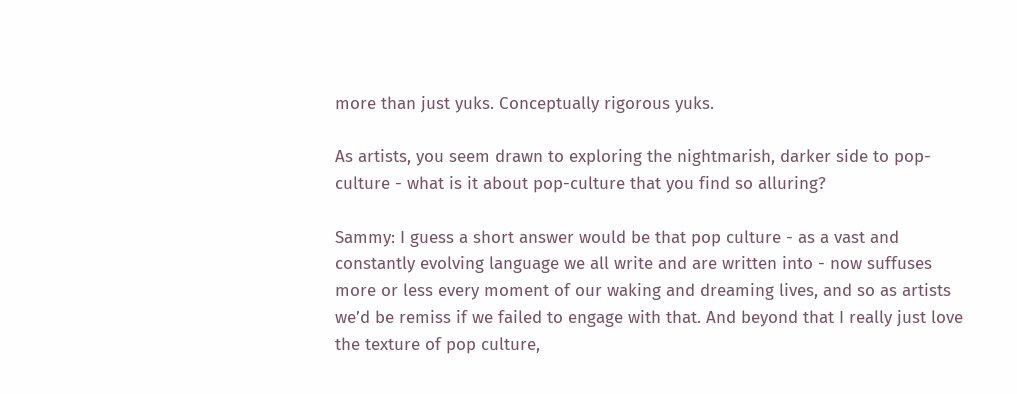more than just yuks. Conceptually rigorous yuks.

As artists, you seem drawn to exploring the nightmarish, darker side to pop-culture - what is it about pop-culture that you find so alluring?

Sammy: I guess a short answer would be that pop culture - as a vast and constantly evolving language we all write and are written into - now suffuses more or less every moment of our waking and dreaming lives, and so as artists we’d be remiss if we failed to engage with that. And beyond that I really just love the texture of pop culture,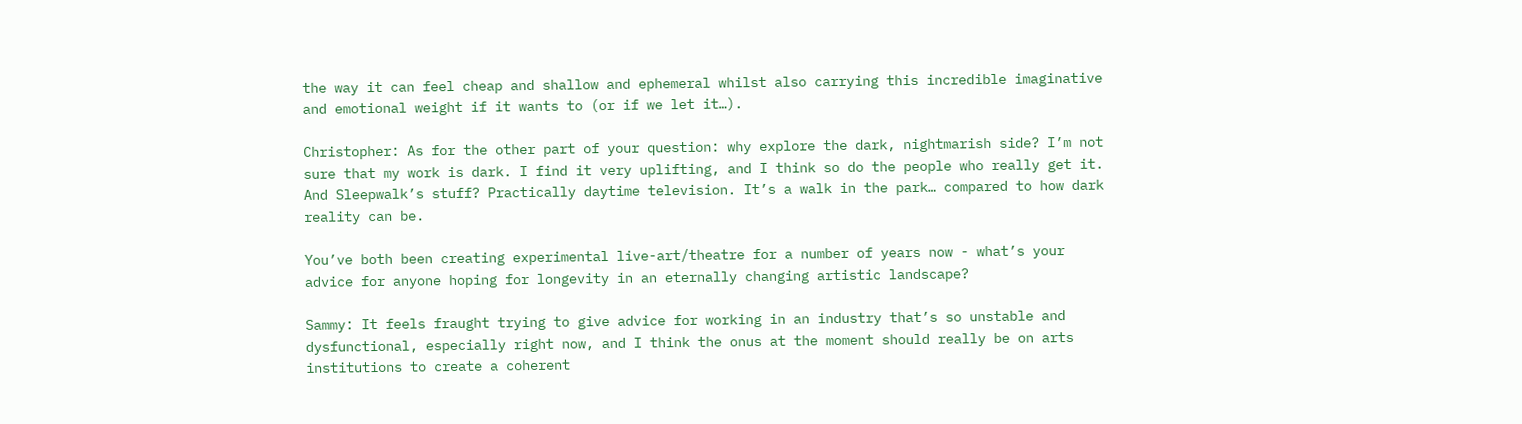the way it can feel cheap and shallow and ephemeral whilst also carrying this incredible imaginative and emotional weight if it wants to (or if we let it…).

Christopher: As for the other part of your question: why explore the dark, nightmarish side? I’m not sure that my work is dark. I find it very uplifting, and I think so do the people who really get it. And Sleepwalk’s stuff? Practically daytime television. It’s a walk in the park… compared to how dark reality can be.

You’ve both been creating experimental live-art/theatre for a number of years now - what’s your advice for anyone hoping for longevity in an eternally changing artistic landscape?

Sammy: It feels fraught trying to give advice for working in an industry that’s so unstable and dysfunctional, especially right now, and I think the onus at the moment should really be on arts institutions to create a coherent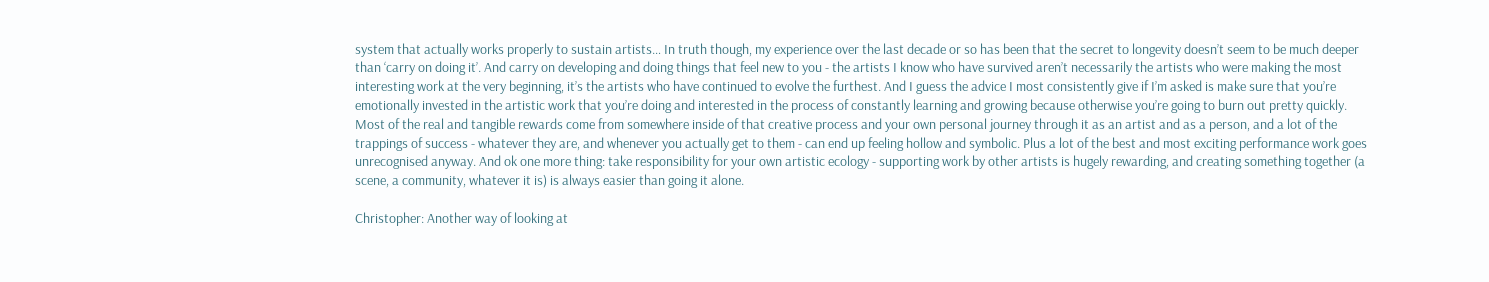system that actually works properly to sustain artists… In truth though, my experience over the last decade or so has been that the secret to longevity doesn’t seem to be much deeper than ‘carry on doing it’. And carry on developing and doing things that feel new to you - the artists I know who have survived aren’t necessarily the artists who were making the most interesting work at the very beginning, it’s the artists who have continued to evolve the furthest. And I guess the advice I most consistently give if I’m asked is make sure that you’re emotionally invested in the artistic work that you’re doing and interested in the process of constantly learning and growing because otherwise you’re going to burn out pretty quickly. Most of the real and tangible rewards come from somewhere inside of that creative process and your own personal journey through it as an artist and as a person, and a lot of the trappings of success - whatever they are, and whenever you actually get to them - can end up feeling hollow and symbolic. Plus a lot of the best and most exciting performance work goes unrecognised anyway. And ok one more thing: take responsibility for your own artistic ecology - supporting work by other artists is hugely rewarding, and creating something together (a scene, a community, whatever it is) is always easier than going it alone.

Christopher: Another way of looking at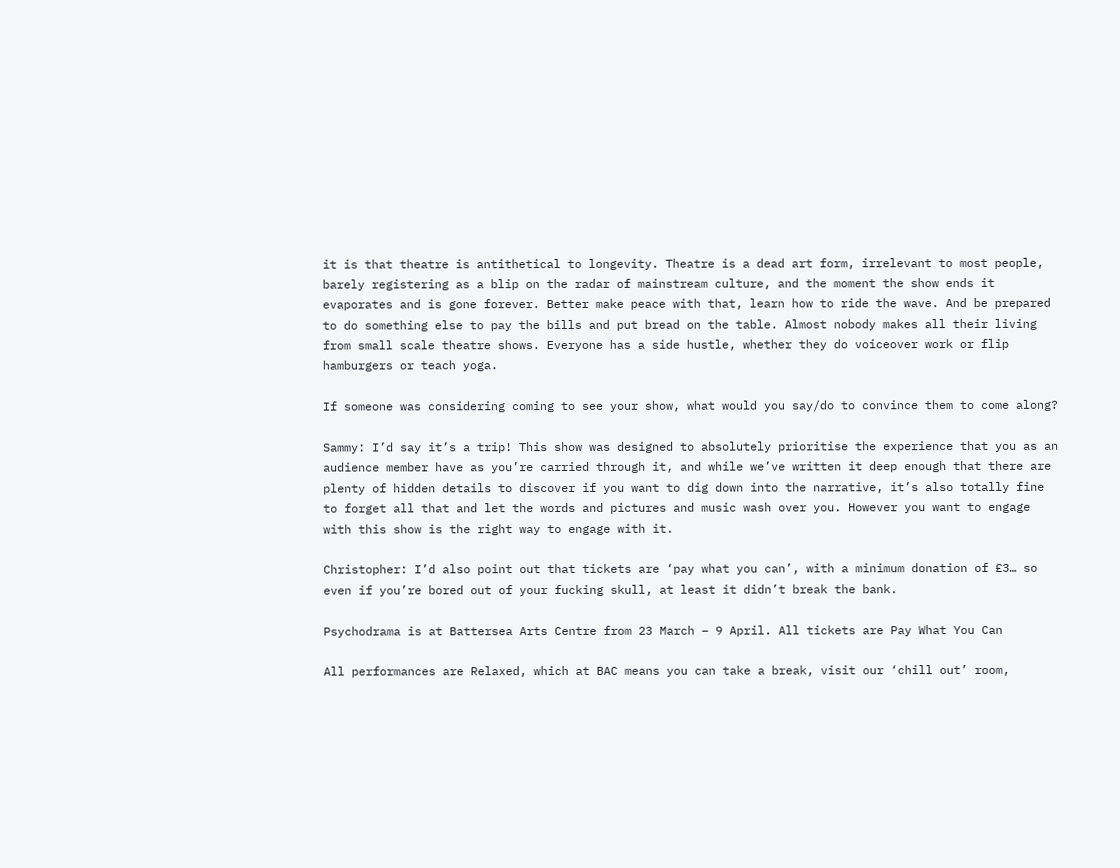it is that theatre is antithetical to longevity. Theatre is a dead art form, irrelevant to most people, barely registering as a blip on the radar of mainstream culture, and the moment the show ends it evaporates and is gone forever. Better make peace with that, learn how to ride the wave. And be prepared to do something else to pay the bills and put bread on the table. Almost nobody makes all their living from small scale theatre shows. Everyone has a side hustle, whether they do voiceover work or flip hamburgers or teach yoga.

If someone was considering coming to see your show, what would you say/do to convince them to come along?

Sammy: I’d say it’s a trip! This show was designed to absolutely prioritise the experience that you as an audience member have as you’re carried through it, and while we’ve written it deep enough that there are plenty of hidden details to discover if you want to dig down into the narrative, it’s also totally fine to forget all that and let the words and pictures and music wash over you. However you want to engage with this show is the right way to engage with it.

Christopher: I’d also point out that tickets are ‘pay what you can’, with a minimum donation of £3… so even if you’re bored out of your fucking skull, at least it didn’t break the bank.

Psychodrama is at Battersea Arts Centre from 23 March – 9 April. All tickets are Pay What You Can

All performances are Relaxed, which at BAC means you can take a break, visit our ‘chill out’ room,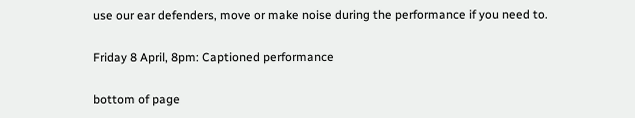use our ear defenders, move or make noise during the performance if you need to.

Friday 8 April, 8pm: Captioned performance

bottom of page